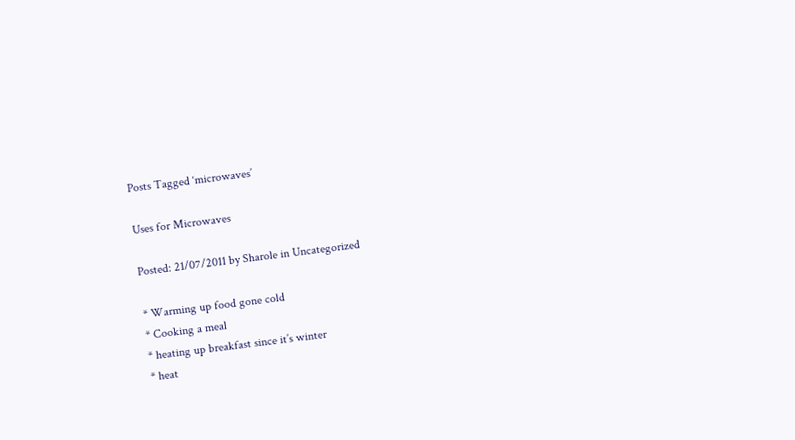Posts Tagged ‘microwaves’

Uses for Microwaves

Posted: 21/07/2011 by Sharole in Uncategorized

* Warming up food gone cold
* Cooking a meal
* heating up breakfast since it’s winter
* heat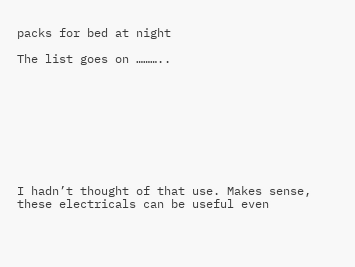packs for bed at night

The list goes on ………..









I hadn’t thought of that use. Makes sense, these electricals can be useful even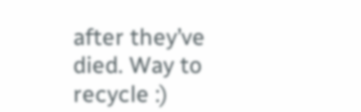after they’ve died. Way to recycle :)